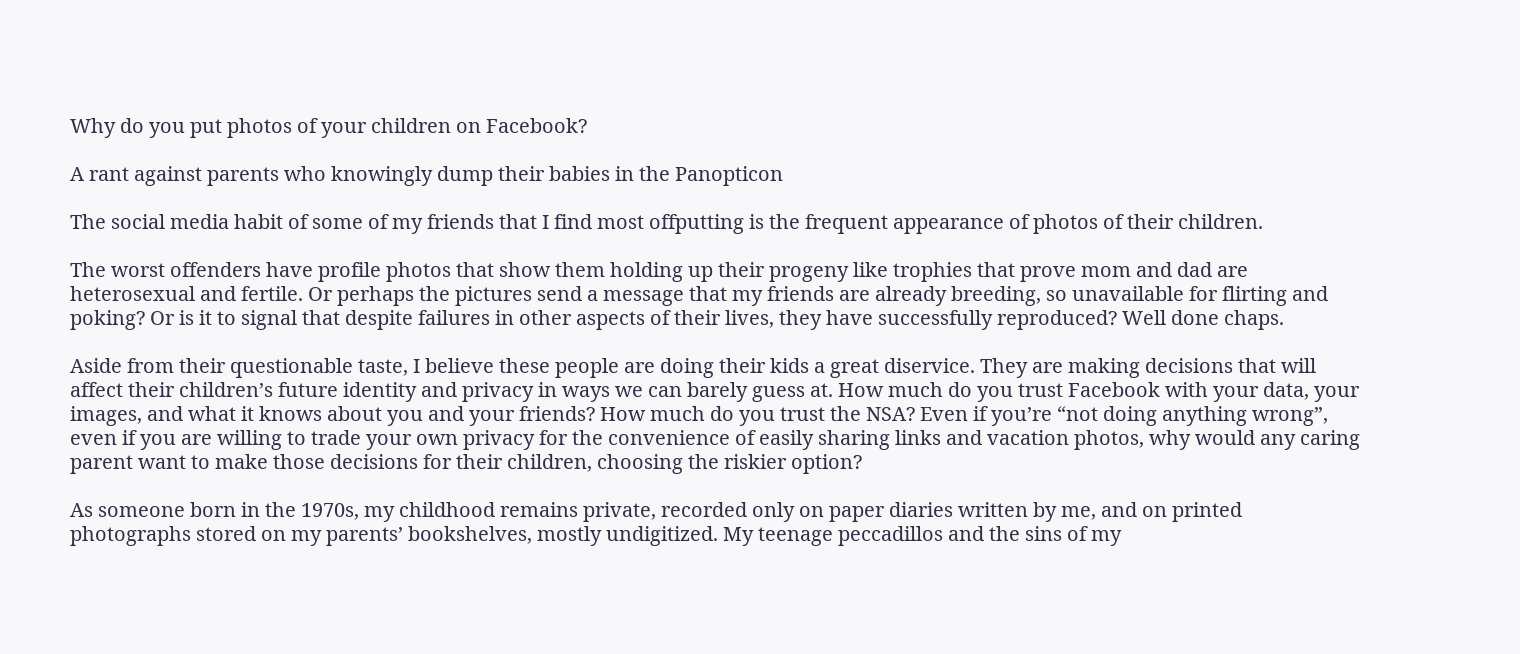Why do you put photos of your children on Facebook?

A rant against parents who knowingly dump their babies in the Panopticon

The social media habit of some of my friends that I find most offputting is the frequent appearance of photos of their children.

The worst offenders have profile photos that show them holding up their progeny like trophies that prove mom and dad are heterosexual and fertile. Or perhaps the pictures send a message that my friends are already breeding, so unavailable for flirting and poking? Or is it to signal that despite failures in other aspects of their lives, they have successfully reproduced? Well done chaps.

Aside from their questionable taste, I believe these people are doing their kids a great diservice. They are making decisions that will affect their children’s future identity and privacy in ways we can barely guess at. How much do you trust Facebook with your data, your images, and what it knows about you and your friends? How much do you trust the NSA? Even if you’re “not doing anything wrong”, even if you are willing to trade your own privacy for the convenience of easily sharing links and vacation photos, why would any caring parent want to make those decisions for their children, choosing the riskier option?

As someone born in the 1970s, my childhood remains private, recorded only on paper diaries written by me, and on printed photographs stored on my parents’ bookshelves, mostly undigitized. My teenage peccadillos and the sins of my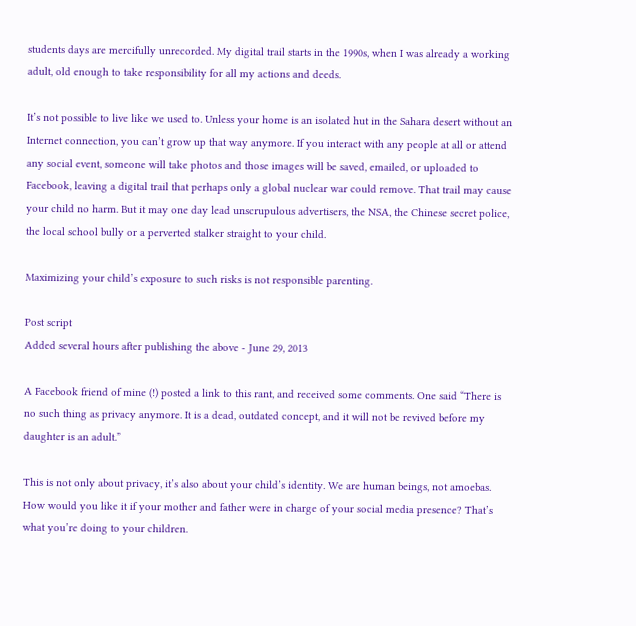students days are mercifully unrecorded. My digital trail starts in the 1990s, when I was already a working adult, old enough to take responsibility for all my actions and deeds.

It’s not possible to live like we used to. Unless your home is an isolated hut in the Sahara desert without an Internet connection, you can’t grow up that way anymore. If you interact with any people at all or attend any social event, someone will take photos and those images will be saved, emailed, or uploaded to Facebook, leaving a digital trail that perhaps only a global nuclear war could remove. That trail may cause your child no harm. But it may one day lead unscrupulous advertisers, the NSA, the Chinese secret police, the local school bully or a perverted stalker straight to your child.

Maximizing your child’s exposure to such risks is not responsible parenting.

Post script
Added several hours after publishing the above - June 29, 2013

A Facebook friend of mine (!) posted a link to this rant, and received some comments. One said “There is no such thing as privacy anymore. It is a dead, outdated concept, and it will not be revived before my daughter is an adult.”

This is not only about privacy, it’s also about your child’s identity. We are human beings, not amoebas. How would you like it if your mother and father were in charge of your social media presence? That’s what you’re doing to your children.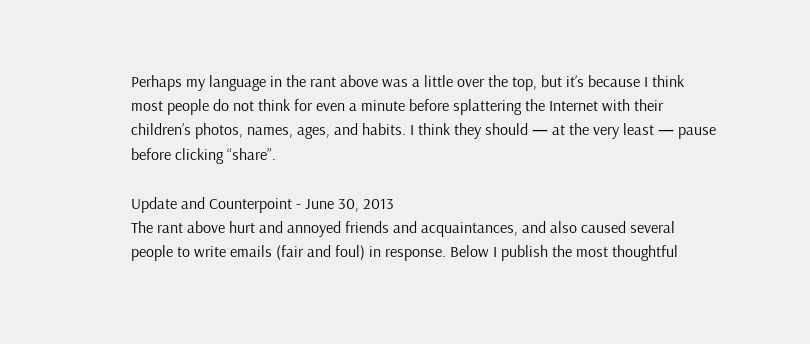Perhaps my language in the rant above was a little over the top, but it’s because I think most people do not think for even a minute before splattering the Internet with their children’s photos, names, ages, and habits. I think they should — at the very least — pause before clicking “share”.

Update and Counterpoint - June 30, 2013
The rant above hurt and annoyed friends and acquaintances, and also caused several people to write emails (fair and foul) in response. Below I publish the most thoughtful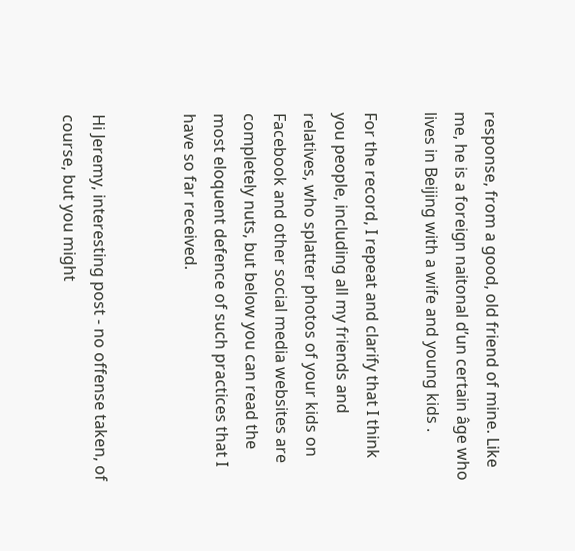response, from a good, old friend of mine. Like me, he is a foreign naitonal d’un certain âge who lives in Beijing with a wife and young kids .

For the record, I repeat and clarify that I think you people, including all my friends and relatives, who splatter photos of your kids on Facebook and other social media websites are completely nuts, but below you can read the most eloquent defence of such practices that I have so far received.


Hi Jeremy, interesting post - no offense taken, of course, but you might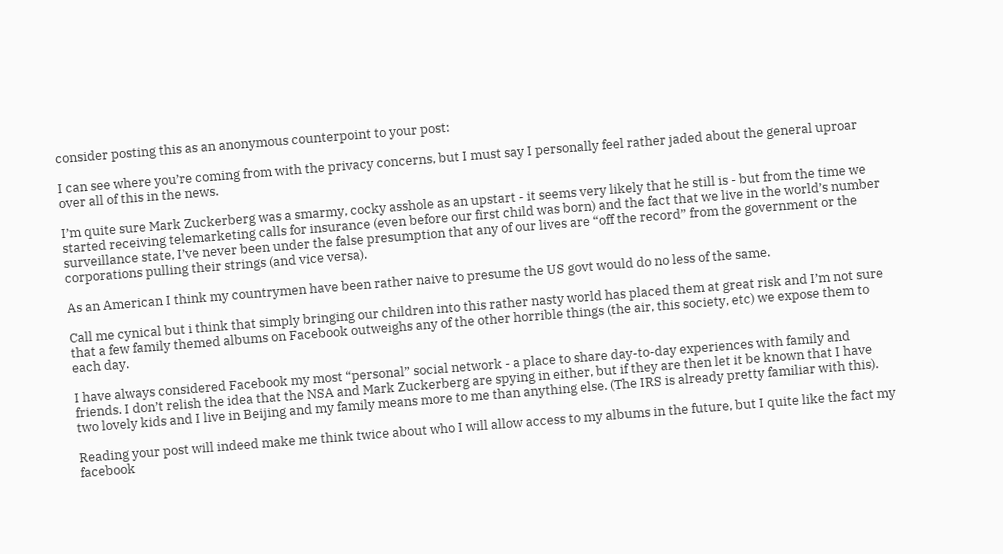consider posting this as an anonymous counterpoint to your post:

I can see where you’re coming from with the privacy concerns, but I must say I personally feel rather jaded about the general uproar over all of this in the news.

I’m quite sure Mark Zuckerberg was a smarmy, cocky asshole as an upstart - it seems very likely that he still is - but from the time we started receiving telemarketing calls for insurance (even before our first child was born) and the fact that we live in the world’s number surveillance state, I’ve never been under the false presumption that any of our lives are “off the record” from the government or the corporations pulling their strings (and vice versa).

As an American I think my countrymen have been rather naive to presume the US govt would do no less of the same.

Call me cynical but i think that simply bringing our children into this rather nasty world has placed them at great risk and I’m not sure that a few family themed albums on Facebook outweighs any of the other horrible things (the air, this society, etc) we expose them to each day.

I have always considered Facebook my most “personal” social network - a place to share day-to-day experiences with family and friends. I don’t relish the idea that the NSA and Mark Zuckerberg are spying in either, but if they are then let it be known that I have two lovely kids and I live in Beijing and my family means more to me than anything else. (The IRS is already pretty familiar with this).

Reading your post will indeed make me think twice about who I will allow access to my albums in the future, but I quite like the fact my facebook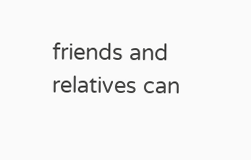friends and relatives can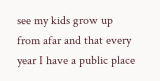see my kids grow up from afar and that every year I have a public place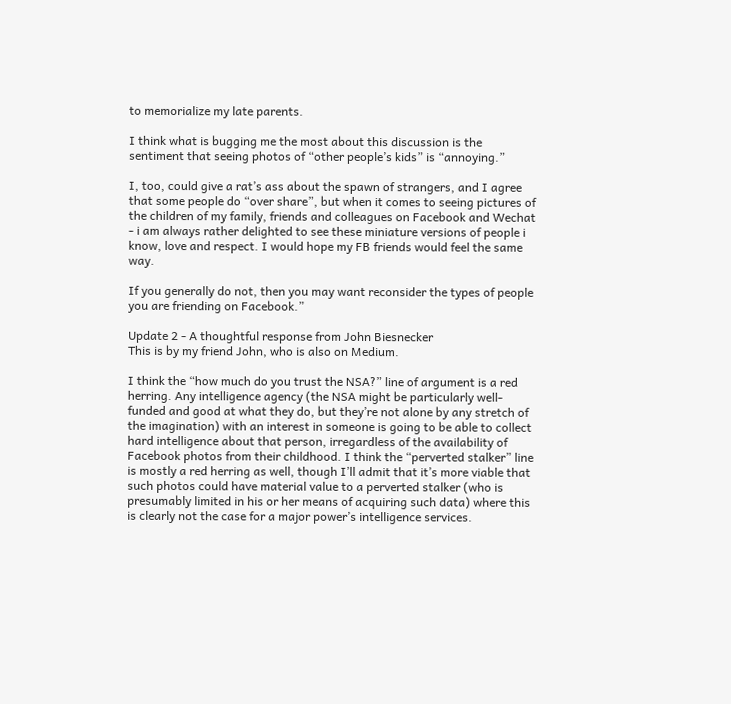to memorialize my late parents.

I think what is bugging me the most about this discussion is the sentiment that seeing photos of “other people’s kids” is “annoying.”

I, too, could give a rat’s ass about the spawn of strangers, and I agree that some people do “over share”, but when it comes to seeing pictures of the children of my family, friends and colleagues on Facebook and Wechat - i am always rather delighted to see these miniature versions of people i know, love and respect. I would hope my FB friends would feel the same way.

If you generally do not, then you may want reconsider the types of people you are friending on Facebook.”

Update 2 - A thoughtful response from John Biesnecker
This is by my friend John, who is also on Medium.

I think the “how much do you trust the NSA?” line of argument is a red herring. Any intelligence agency (the NSA might be particularly well-funded and good at what they do, but they’re not alone by any stretch of the imagination) with an interest in someone is going to be able to collect hard intelligence about that person, irregardless of the availability of Facebook photos from their childhood. I think the “perverted stalker” line is mostly a red herring as well, though I’ll admit that it’s more viable that such photos could have material value to a perverted stalker (who is presumably limited in his or her means of acquiring such data) where this is clearly not the case for a major power’s intelligence services.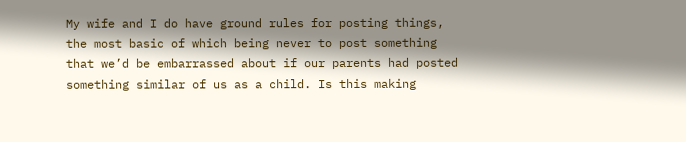My wife and I do have ground rules for posting things, the most basic of which being never to post something that we’d be embarrassed about if our parents had posted something similar of us as a child. Is this making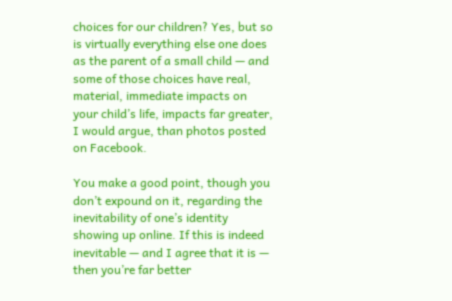choices for our children? Yes, but so is virtually everything else one does as the parent of a small child — and some of those choices have real, material, immediate impacts on your child’s life, impacts far greater, I would argue, than photos posted on Facebook.

You make a good point, though you don’t expound on it, regarding the inevitability of one’s identity showing up online. If this is indeed inevitable — and I agree that it is — then you’re far better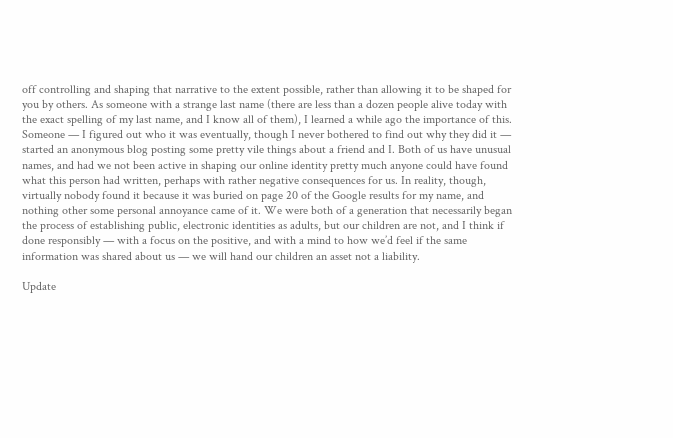off controlling and shaping that narrative to the extent possible, rather than allowing it to be shaped for you by others. As someone with a strange last name (there are less than a dozen people alive today with the exact spelling of my last name, and I know all of them), I learned a while ago the importance of this. Someone — I figured out who it was eventually, though I never bothered to find out why they did it — started an anonymous blog posting some pretty vile things about a friend and I. Both of us have unusual names, and had we not been active in shaping our online identity pretty much anyone could have found what this person had written, perhaps with rather negative consequences for us. In reality, though, virtually nobody found it because it was buried on page 20 of the Google results for my name, and nothing other some personal annoyance came of it. We were both of a generation that necessarily began the process of establishing public, electronic identities as adults, but our children are not, and I think if done responsibly — with a focus on the positive, and with a mind to how we’d feel if the same information was shared about us — we will hand our children an asset not a liability.

Update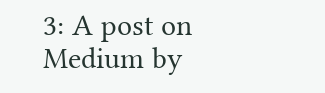3: A post on Medium by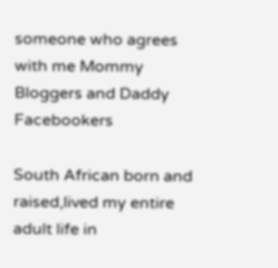someone who agrees with me Mommy Bloggers and Daddy Facebookers

South African born and raised,lived my entire adult life in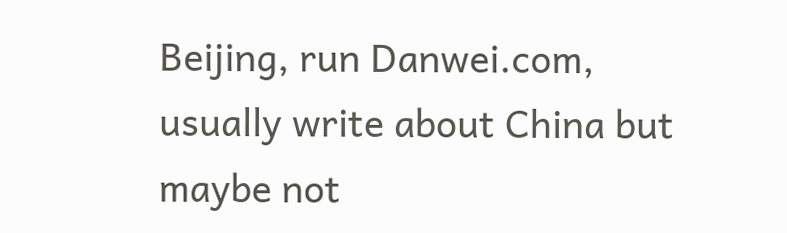Beijing, run Danwei.com, usually write about China but maybe not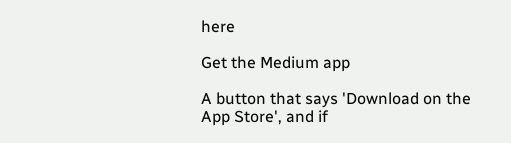here

Get the Medium app

A button that says 'Download on the App Store', and if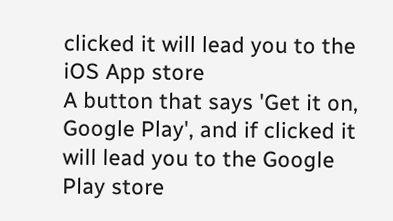clicked it will lead you to the iOS App store
A button that says 'Get it on, Google Play', and if clicked it will lead you to the Google Play store